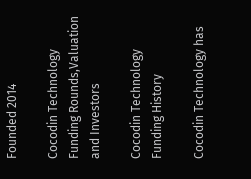Founded 2014

Cocodin Technology Funding Rounds,Valuation and Investors

Cocodin Technology Funding History

Cocodin Technology has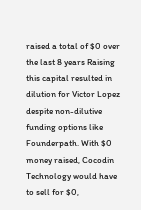raised a total of $0 over the last 8 years Raising this capital resulted in dilution for Victor Lopez despite non-dilutive funding options like Founderpath. With $0 money raised, Cocodin Technology would have to sell for $0,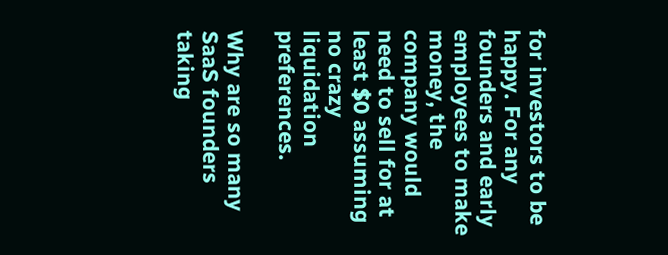for investors to be happy. For any founders and early employees to make money, the company would need to sell for at least $0 assuming no crazy liquidation preferences.

Why are so many SaaS founders taking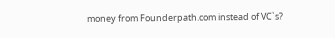money from Founderpath.com instead of VC`s?